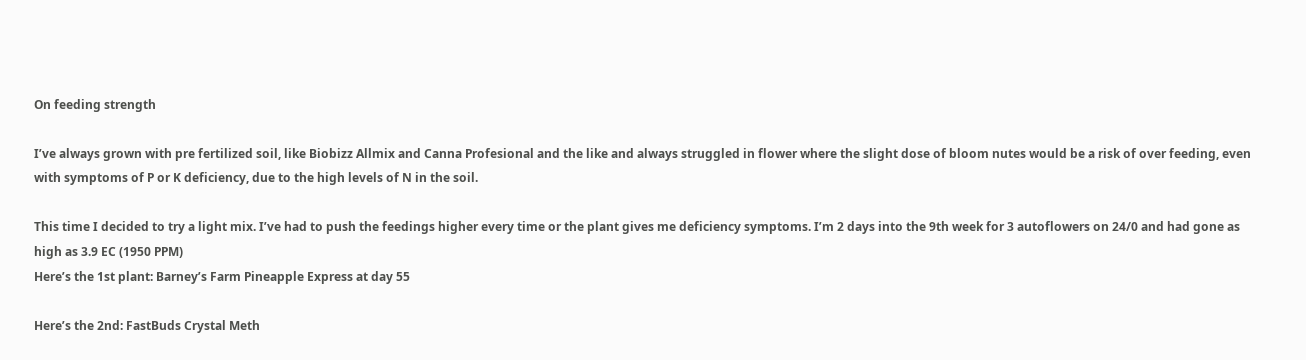On feeding strength

I’ve always grown with pre fertilized soil, like Biobizz Allmix and Canna Profesional and the like and always struggled in flower where the slight dose of bloom nutes would be a risk of over feeding, even with symptoms of P or K deficiency, due to the high levels of N in the soil.

This time I decided to try a light mix. I’ve had to push the feedings higher every time or the plant gives me deficiency symptoms. I’m 2 days into the 9th week for 3 autoflowers on 24/0 and had gone as high as 3.9 EC (1950 PPM)
Here’s the 1st plant: Barney’s Farm Pineapple Express at day 55

Here’s the 2nd: FastBuds Crystal Meth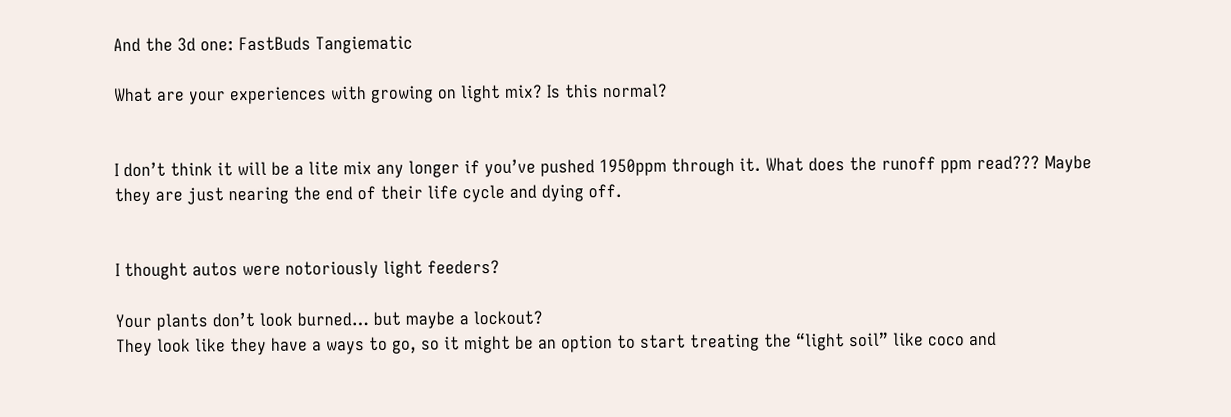And the 3d one: FastBuds Tangiematic

What are your experiences with growing on light mix? Is this normal?


I don’t think it will be a lite mix any longer if you’ve pushed 1950ppm through it. What does the runoff ppm read??? Maybe they are just nearing the end of their life cycle and dying off.


I thought autos were notoriously light feeders?

Your plants don’t look burned… but maybe a lockout?
They look like they have a ways to go, so it might be an option to start treating the “light soil” like coco and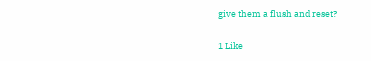give them a flush and reset?

1 Like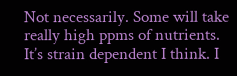Not necessarily. Some will take really high ppms of nutrients. It’s strain dependent I think. I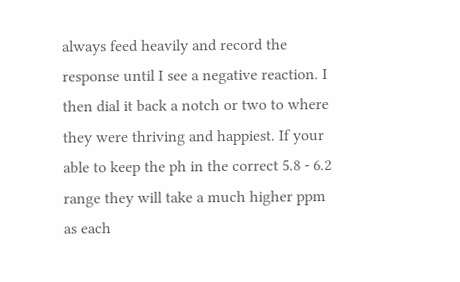always feed heavily and record the response until I see a negative reaction. I then dial it back a notch or two to where they were thriving and happiest. If your able to keep the ph in the correct 5.8 - 6.2 range they will take a much higher ppm as each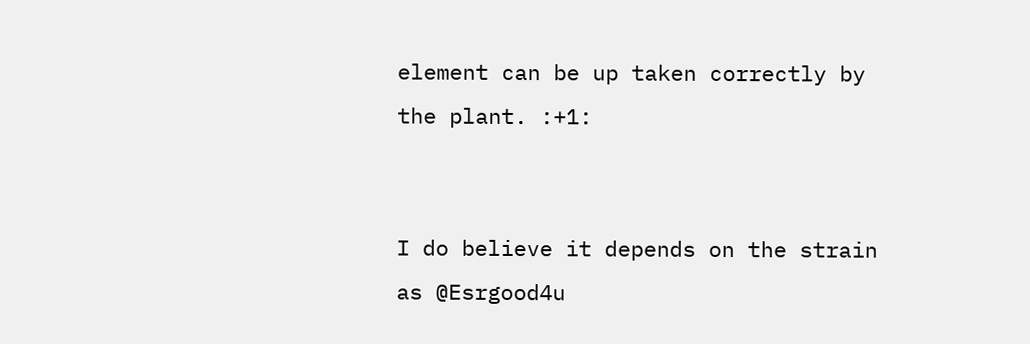element can be up taken correctly by the plant. :+1:


I do believe it depends on the strain as @Esrgood4u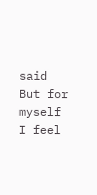said
But for myself I feel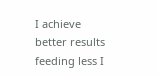I achieve better results feeding less I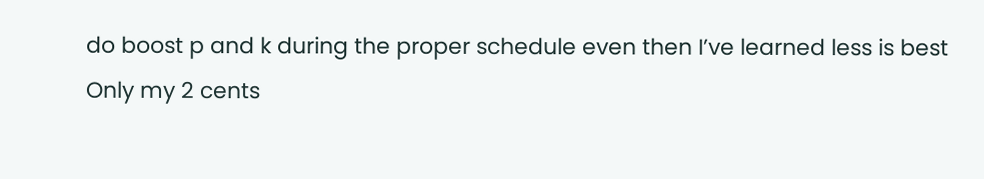do boost p and k during the proper schedule even then I’ve learned less is best
Only my 2 cents